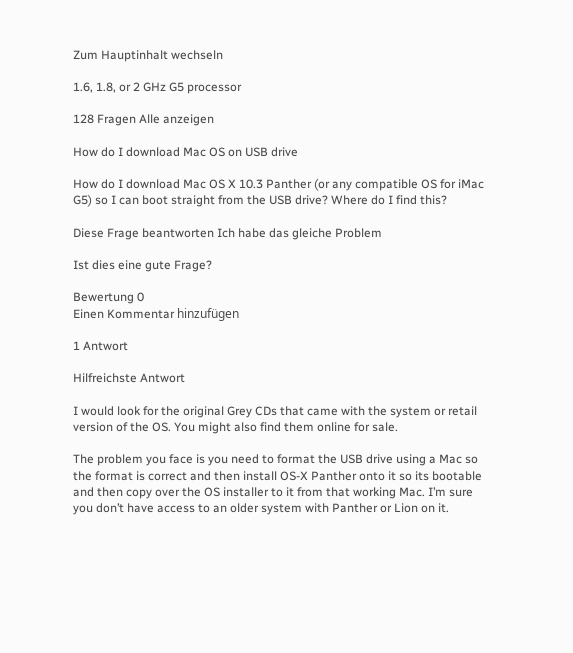Zum Hauptinhalt wechseln

1.6, 1.8, or 2 GHz G5 processor

128 Fragen Alle anzeigen

How do I download Mac OS on USB drive

How do I download Mac OS X 10.3 Panther (or any compatible OS for iMac G5) so I can boot straight from the USB drive? Where do I find this?

Diese Frage beantworten Ich habe das gleiche Problem

Ist dies eine gute Frage?

Bewertung 0
Einen Kommentar hinzufügen

1 Antwort

Hilfreichste Antwort

I would look for the original Grey CDs that came with the system or retail version of the OS. You might also find them online for sale.

The problem you face is you need to format the USB drive using a Mac so the format is correct and then install OS-X Panther onto it so its bootable and then copy over the OS installer to it from that working Mac. I’m sure you don’t have access to an older system with Panther or Lion on it.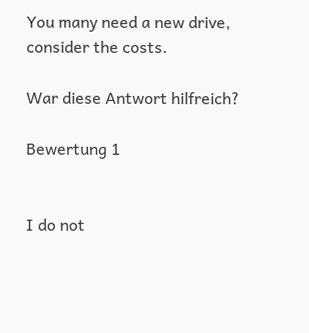You many need a new drive, consider the costs.

War diese Antwort hilfreich?

Bewertung 1


I do not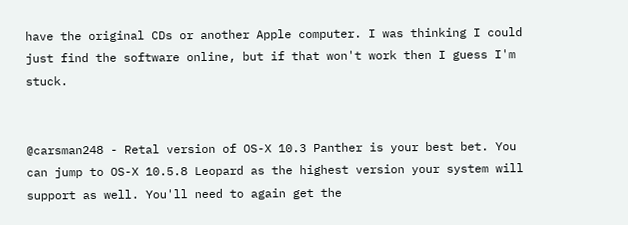have the original CDs or another Apple computer. I was thinking I could just find the software online, but if that won't work then I guess I'm stuck.


@carsman248 - Retal version of OS-X 10.3 Panther is your best bet. You can jump to OS-X 10.5.8 Leopard as the highest version your system will support as well. You'll need to again get the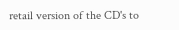retail version of the CD's to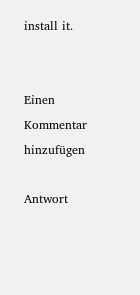install it.


Einen Kommentar hinzufügen

Antwort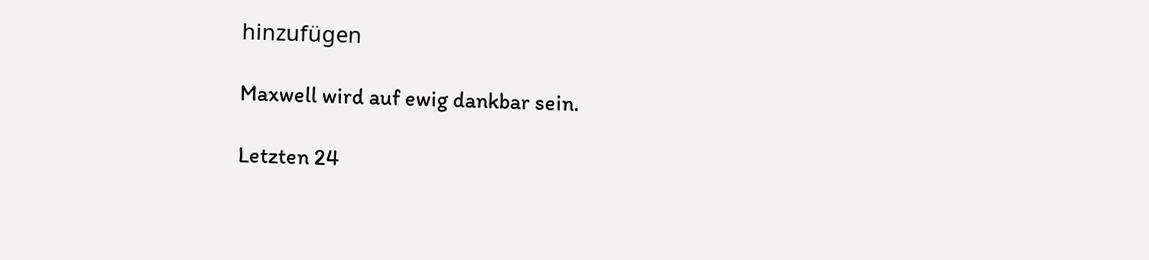hinzufügen

Maxwell wird auf ewig dankbar sein.

Letzten 24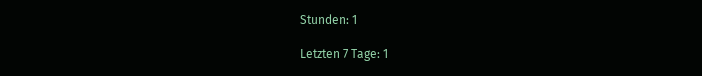Stunden: 1

Letzten 7 Tage: 1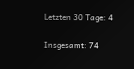Letzten 30 Tage: 4

Insgesamt: 74